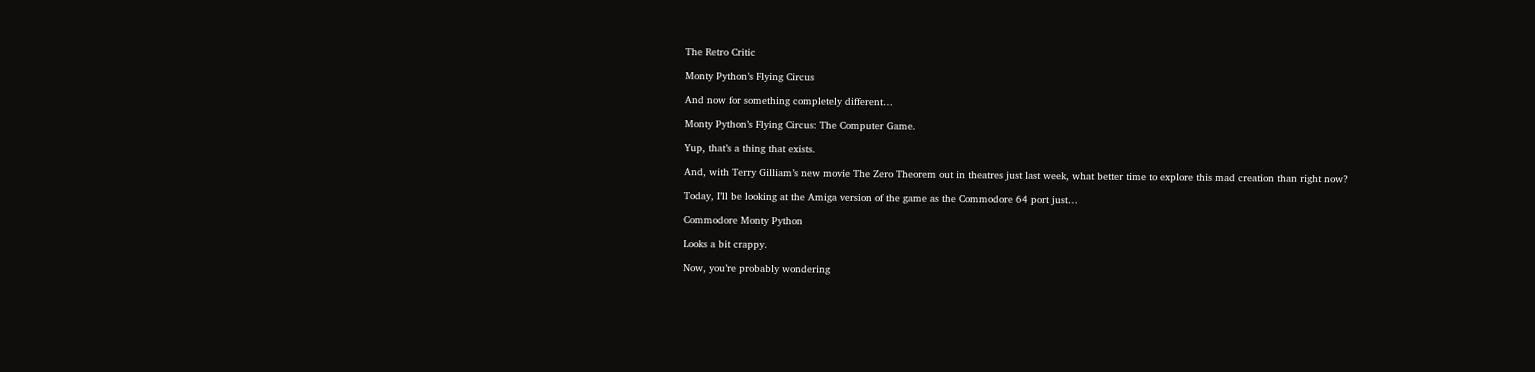The Retro Critic

Monty Python’s Flying Circus

And now for something completely different…

Monty Python’s Flying Circus: The Computer Game.

Yup, that’s a thing that exists.

And, with Terry Gilliam’s new movie The Zero Theorem out in theatres just last week, what better time to explore this mad creation than right now?

Today, I’ll be looking at the Amiga version of the game as the Commodore 64 port just…

Commodore Monty Python

Looks a bit crappy.

Now, you’re probably wondering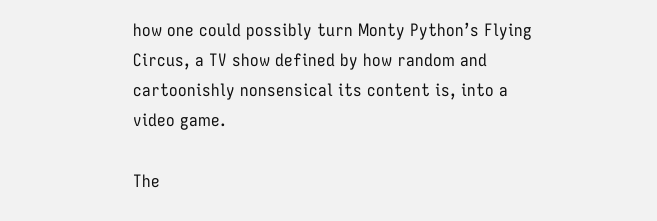how one could possibly turn Monty Python’s Flying Circus, a TV show defined by how random and cartoonishly nonsensical its content is, into a video game.

The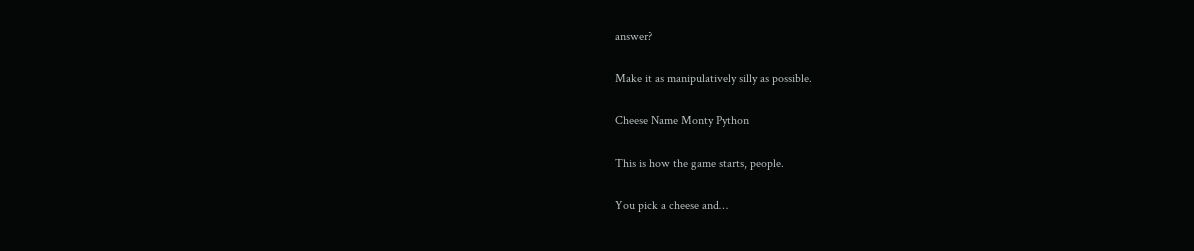answer?

Make it as manipulatively silly as possible.

Cheese Name Monty Python

This is how the game starts, people.

You pick a cheese and…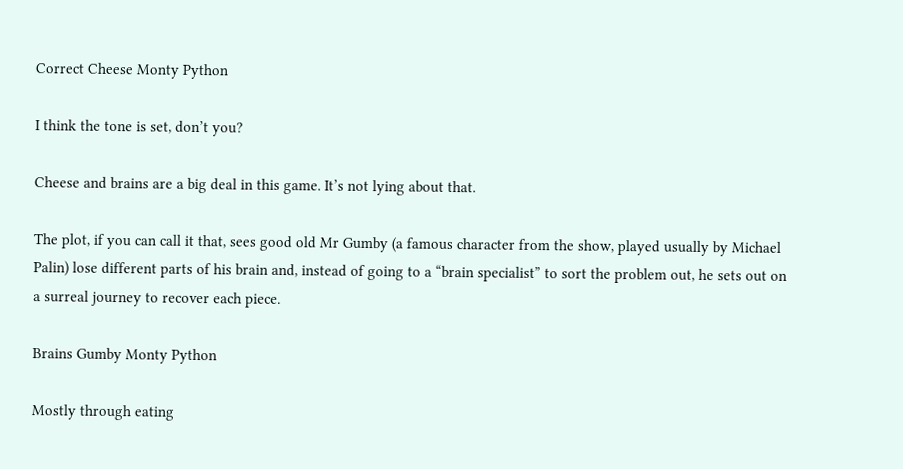Correct Cheese Monty Python

I think the tone is set, don’t you?

Cheese and brains are a big deal in this game. It’s not lying about that.

The plot, if you can call it that, sees good old Mr Gumby (a famous character from the show, played usually by Michael Palin) lose different parts of his brain and, instead of going to a “brain specialist” to sort the problem out, he sets out on a surreal journey to recover each piece.

Brains Gumby Monty Python

Mostly through eating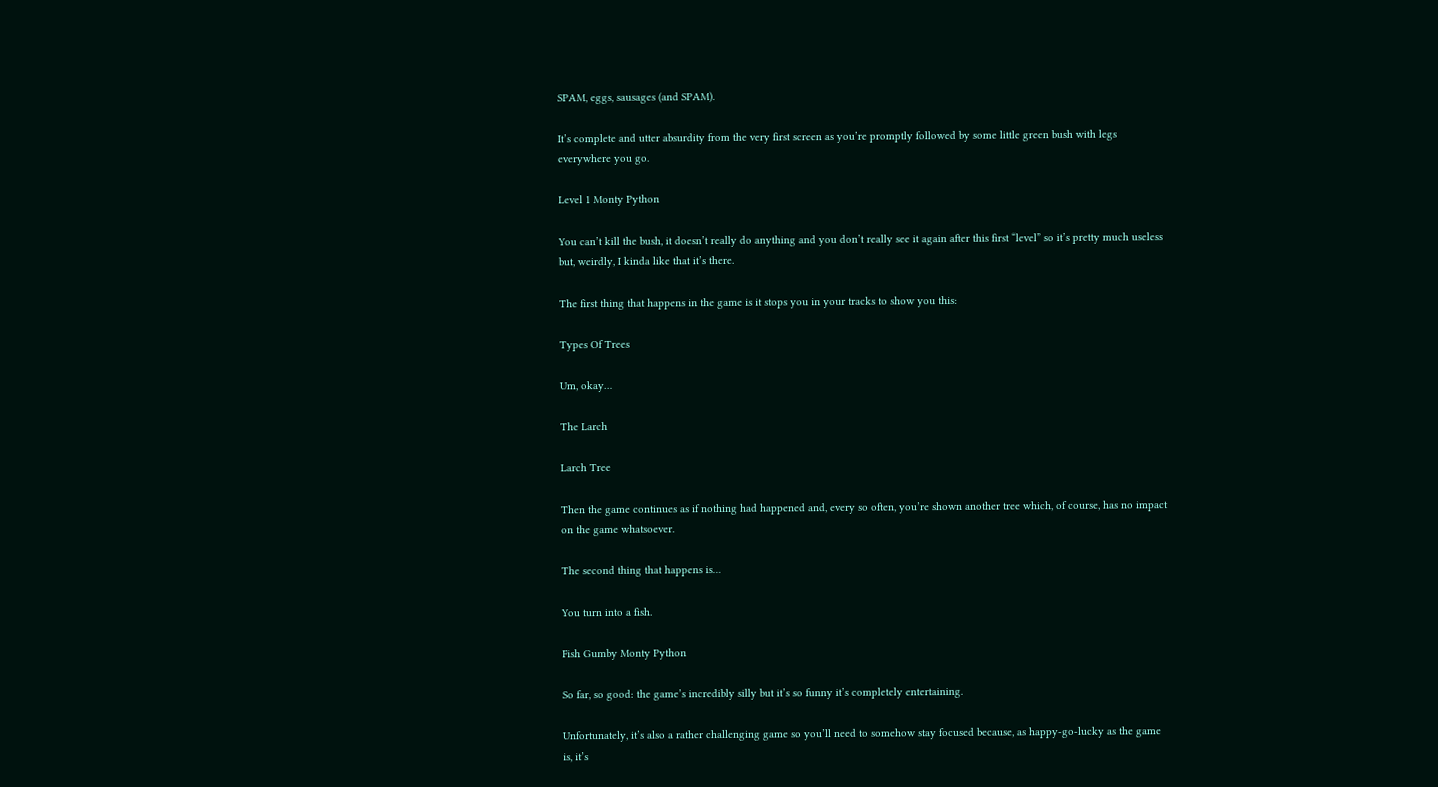SPAM, eggs, sausages (and SPAM).

It’s complete and utter absurdity from the very first screen as you’re promptly followed by some little green bush with legs everywhere you go.

Level 1 Monty Python

You can’t kill the bush, it doesn’t really do anything and you don’t really see it again after this first “level” so it’s pretty much useless but, weirdly, I kinda like that it’s there.

The first thing that happens in the game is it stops you in your tracks to show you this:

Types Of Trees

Um, okay…

The Larch

Larch Tree

Then the game continues as if nothing had happened and, every so often, you’re shown another tree which, of course, has no impact on the game whatsoever.

The second thing that happens is…

You turn into a fish.

Fish Gumby Monty Python

So far, so good: the game’s incredibly silly but it’s so funny it’s completely entertaining.

Unfortunately, it’s also a rather challenging game so you’ll need to somehow stay focused because, as happy-go-lucky as the game is, it’s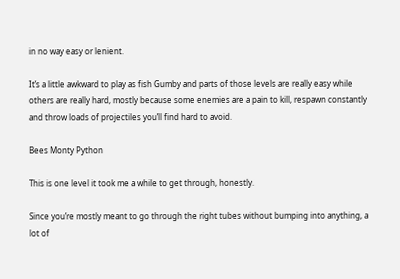in no way easy or lenient.

It’s a little awkward to play as fish Gumby and parts of those levels are really easy while others are really hard, mostly because some enemies are a pain to kill, respawn constantly and throw loads of projectiles you’ll find hard to avoid.

Bees Monty Python

This is one level it took me a while to get through, honestly.

Since you’re mostly meant to go through the right tubes without bumping into anything, a lot of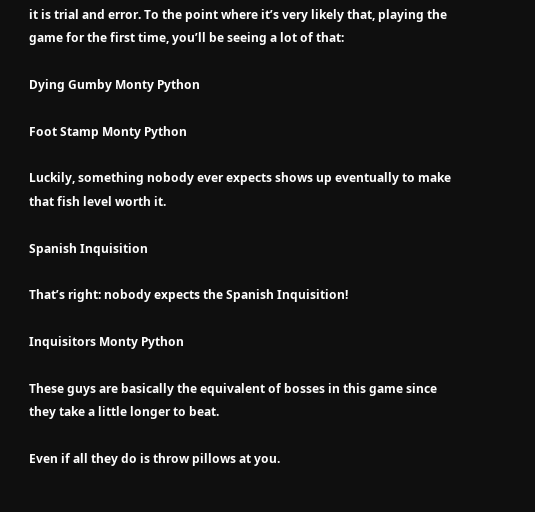it is trial and error. To the point where it’s very likely that, playing the game for the first time, you’ll be seeing a lot of that:

Dying Gumby Monty Python

Foot Stamp Monty Python

Luckily, something nobody ever expects shows up eventually to make that fish level worth it.

Spanish Inquisition

That’s right: nobody expects the Spanish Inquisition!

Inquisitors Monty Python

These guys are basically the equivalent of bosses in this game since they take a little longer to beat.

Even if all they do is throw pillows at you.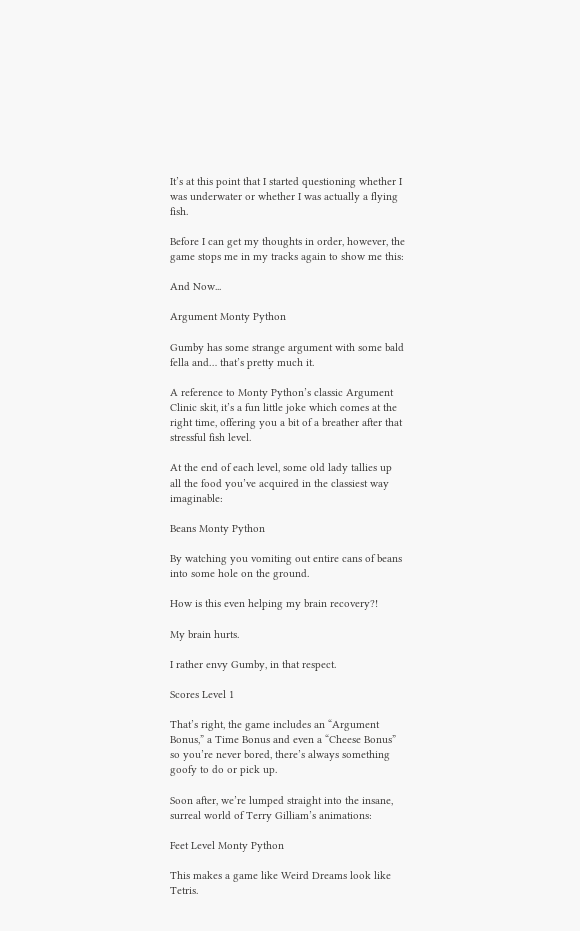It’s at this point that I started questioning whether I was underwater or whether I was actually a flying fish.

Before I can get my thoughts in order, however, the game stops me in my tracks again to show me this:

And Now...

Argument Monty Python

Gumby has some strange argument with some bald fella and… that’s pretty much it.

A reference to Monty Python’s classic Argument Clinic skit, it’s a fun little joke which comes at the right time, offering you a bit of a breather after that stressful fish level.

At the end of each level, some old lady tallies up all the food you’ve acquired in the classiest way imaginable:

Beans Monty Python

By watching you vomiting out entire cans of beans into some hole on the ground.

How is this even helping my brain recovery?!

My brain hurts.

I rather envy Gumby, in that respect.

Scores Level 1

That’s right, the game includes an “Argument Bonus,” a Time Bonus and even a “Cheese Bonus” so you’re never bored, there’s always something goofy to do or pick up.

Soon after, we’re lumped straight into the insane, surreal world of Terry Gilliam’s animations:

Feet Level Monty Python

This makes a game like Weird Dreams look like Tetris.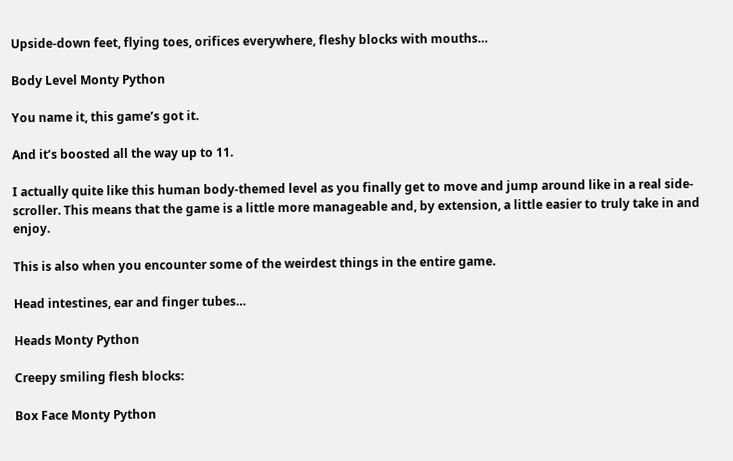Upside-down feet, flying toes, orifices everywhere, fleshy blocks with mouths…

Body Level Monty Python

You name it, this game’s got it.

And it’s boosted all the way up to 11.

I actually quite like this human body-themed level as you finally get to move and jump around like in a real side-scroller. This means that the game is a little more manageable and, by extension, a little easier to truly take in and enjoy.

This is also when you encounter some of the weirdest things in the entire game.

Head intestines, ear and finger tubes…

Heads Monty Python

Creepy smiling flesh blocks:

Box Face Monty Python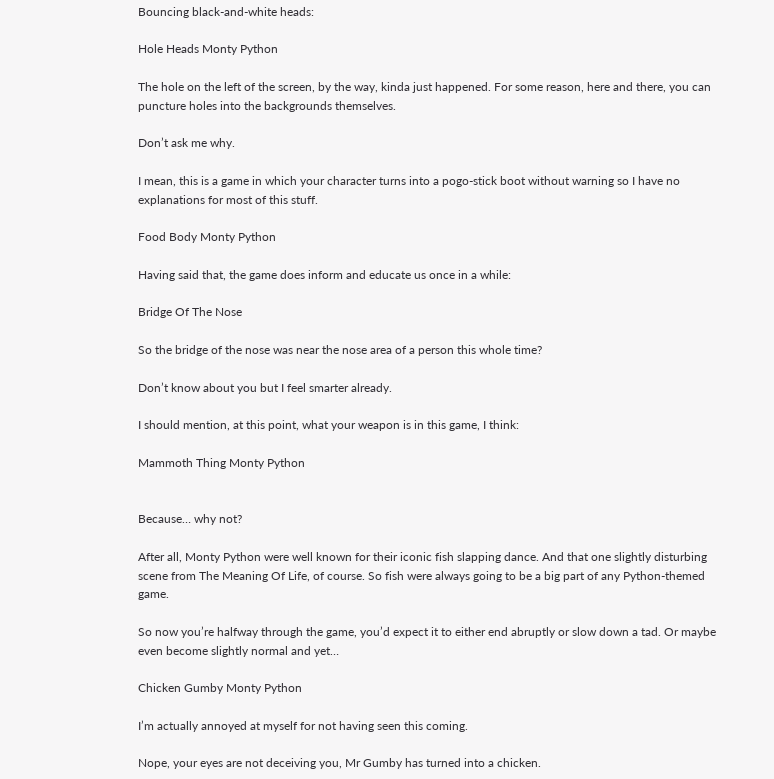Bouncing black-and-white heads:

Hole Heads Monty Python

The hole on the left of the screen, by the way, kinda just happened. For some reason, here and there, you can puncture holes into the backgrounds themselves.

Don’t ask me why.

I mean, this is a game in which your character turns into a pogo-stick boot without warning so I have no explanations for most of this stuff.

Food Body Monty Python

Having said that, the game does inform and educate us once in a while:

Bridge Of The Nose

So the bridge of the nose was near the nose area of a person this whole time?

Don’t know about you but I feel smarter already.

I should mention, at this point, what your weapon is in this game, I think:

Mammoth Thing Monty Python


Because… why not?

After all, Monty Python were well known for their iconic fish slapping dance. And that one slightly disturbing scene from The Meaning Of Life, of course. So fish were always going to be a big part of any Python-themed game.

So now you’re halfway through the game, you’d expect it to either end abruptly or slow down a tad. Or maybe even become slightly normal and yet…

Chicken Gumby Monty Python

I’m actually annoyed at myself for not having seen this coming.

Nope, your eyes are not deceiving you, Mr Gumby has turned into a chicken.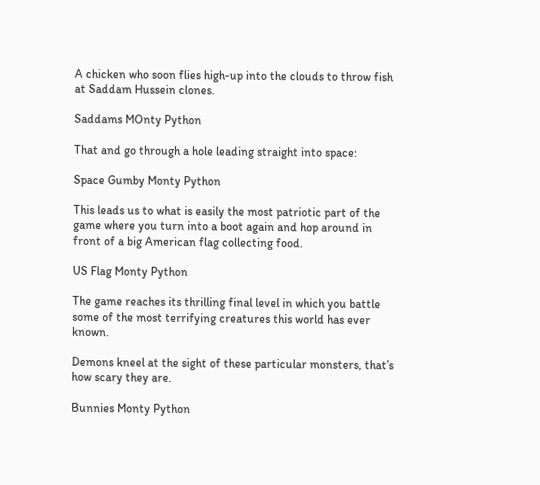A chicken who soon flies high-up into the clouds to throw fish at Saddam Hussein clones.

Saddams MOnty Python

That and go through a hole leading straight into space:

Space Gumby Monty Python

This leads us to what is easily the most patriotic part of the game where you turn into a boot again and hop around in front of a big American flag collecting food.

US Flag Monty Python

The game reaches its thrilling final level in which you battle some of the most terrifying creatures this world has ever known.

Demons kneel at the sight of these particular monsters, that’s how scary they are.

Bunnies Monty Python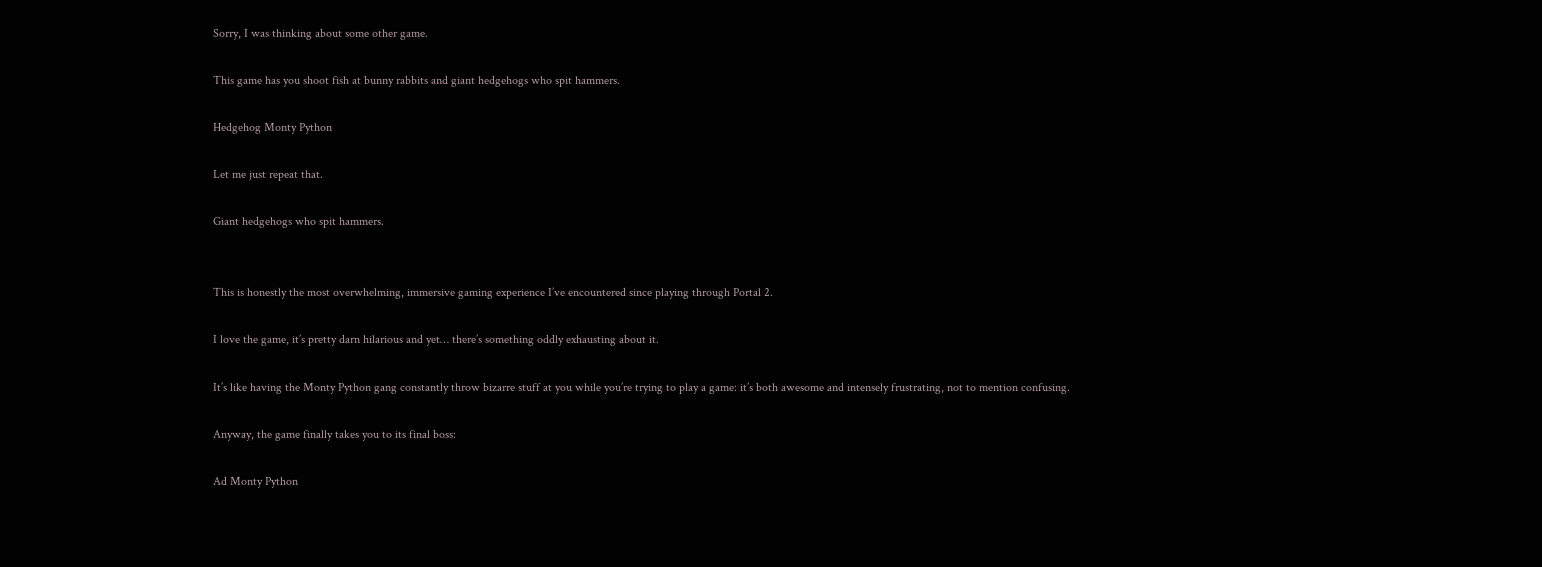Sorry, I was thinking about some other game.

This game has you shoot fish at bunny rabbits and giant hedgehogs who spit hammers.

Hedgehog Monty Python

Let me just repeat that.

Giant hedgehogs who spit hammers.


This is honestly the most overwhelming, immersive gaming experience I’ve encountered since playing through Portal 2.

I love the game, it’s pretty darn hilarious and yet… there’s something oddly exhausting about it.

It’s like having the Monty Python gang constantly throw bizarre stuff at you while you’re trying to play a game: it’s both awesome and intensely frustrating, not to mention confusing.

Anyway, the game finally takes you to its final boss:

Ad Monty Python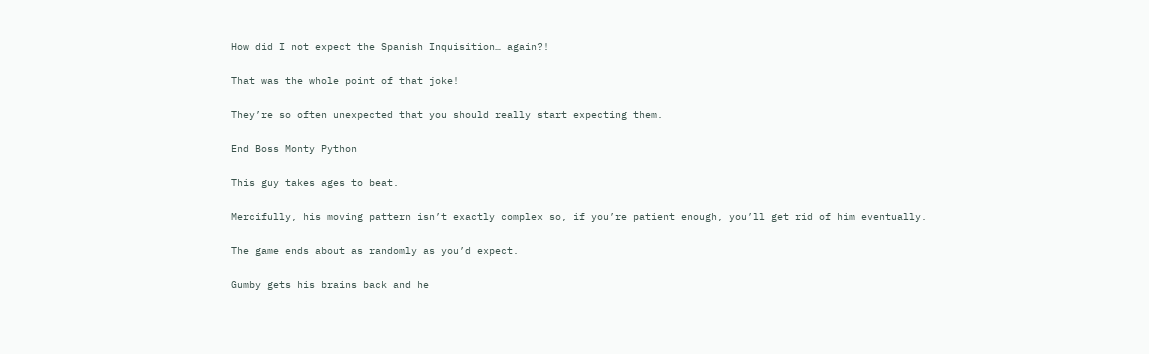How did I not expect the Spanish Inquisition… again?!

That was the whole point of that joke!

They’re so often unexpected that you should really start expecting them.

End Boss Monty Python

This guy takes ages to beat.

Mercifully, his moving pattern isn’t exactly complex so, if you’re patient enough, you’ll get rid of him eventually.

The game ends about as randomly as you’d expect.

Gumby gets his brains back and he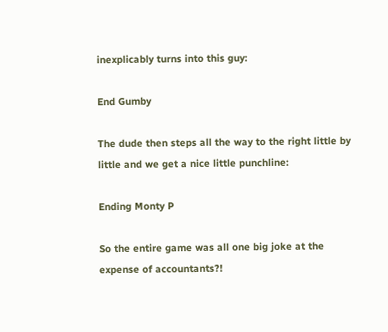inexplicably turns into this guy:

End Gumby

The dude then steps all the way to the right little by little and we get a nice little punchline:

Ending Monty P

So the entire game was all one big joke at the expense of accountants?!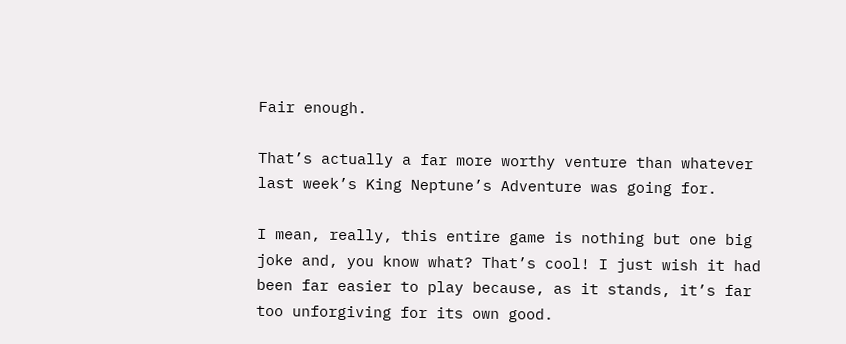Fair enough.

That’s actually a far more worthy venture than whatever last week’s King Neptune’s Adventure was going for.

I mean, really, this entire game is nothing but one big joke and, you know what? That’s cool! I just wish it had been far easier to play because, as it stands, it’s far too unforgiving for its own good.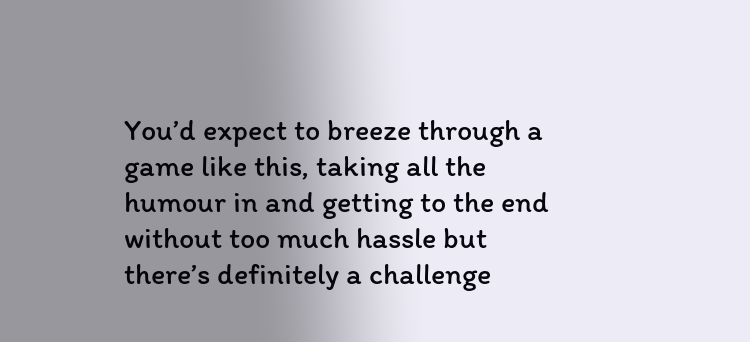You’d expect to breeze through a game like this, taking all the humour in and getting to the end without too much hassle but there’s definitely a challenge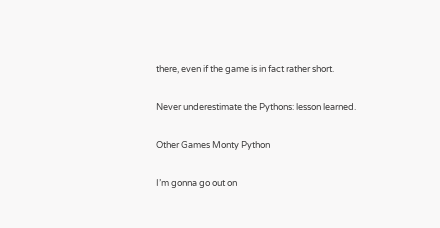there, even if the game is in fact rather short.

Never underestimate the Pythons: lesson learned.

Other Games Monty Python

I’m gonna go out on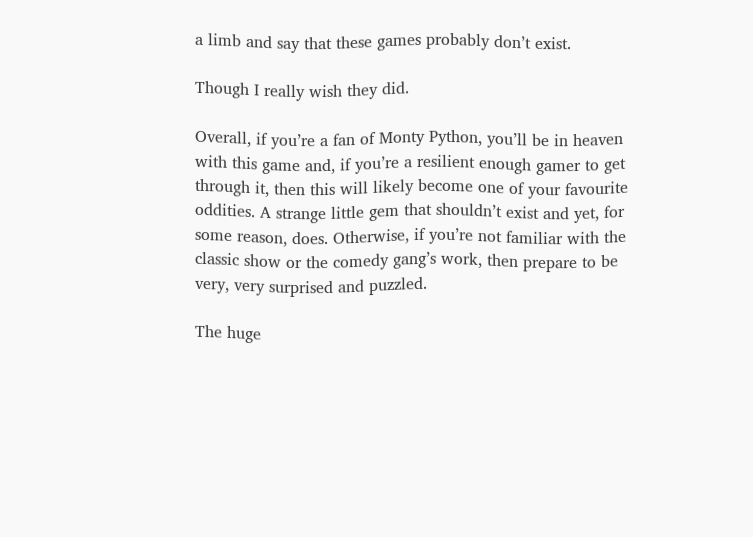a limb and say that these games probably don’t exist.

Though I really wish they did.

Overall, if you’re a fan of Monty Python, you’ll be in heaven with this game and, if you’re a resilient enough gamer to get through it, then this will likely become one of your favourite oddities. A strange little gem that shouldn’t exist and yet, for some reason, does. Otherwise, if you’re not familiar with the classic show or the comedy gang’s work, then prepare to be very, very surprised and puzzled.

The huge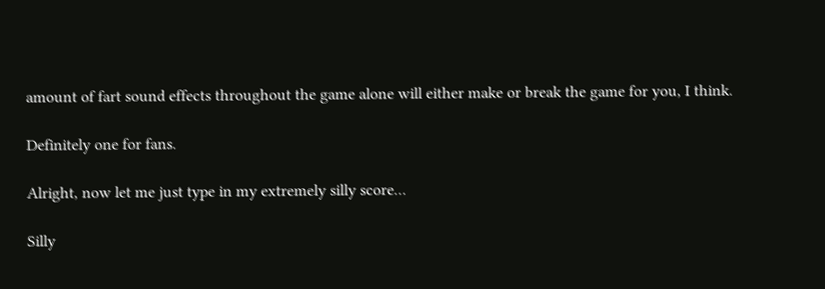amount of fart sound effects throughout the game alone will either make or break the game for you, I think.

Definitely one for fans.

Alright, now let me just type in my extremely silly score…

Silly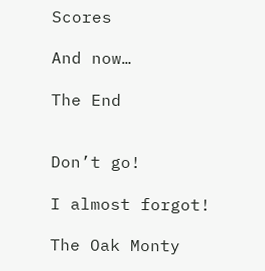Scores

And now…

The End


Don’t go!

I almost forgot!

The Oak Monty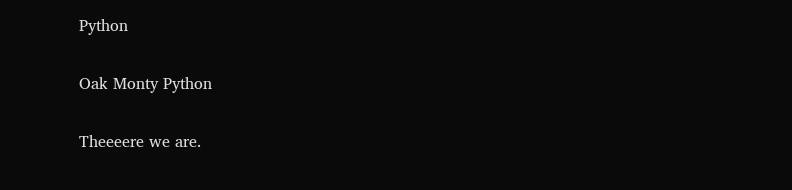Python

Oak Monty Python

Theeeere we are.